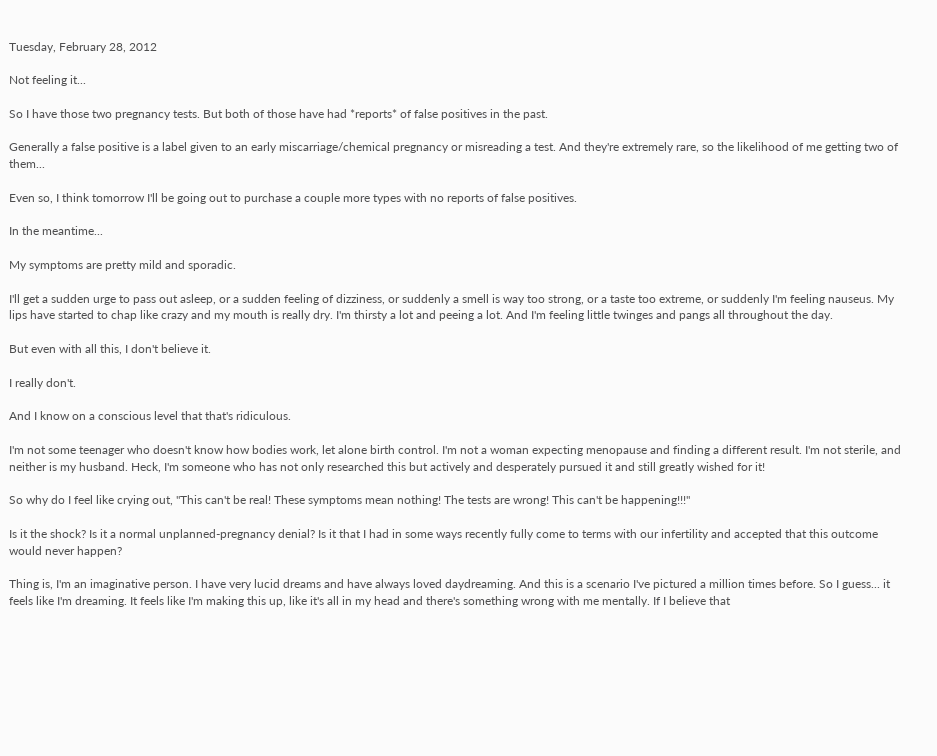Tuesday, February 28, 2012

Not feeling it...

So I have those two pregnancy tests. But both of those have had *reports* of false positives in the past.

Generally a false positive is a label given to an early miscarriage/chemical pregnancy or misreading a test. And they're extremely rare, so the likelihood of me getting two of them...

Even so, I think tomorrow I'll be going out to purchase a couple more types with no reports of false positives.

In the meantime...

My symptoms are pretty mild and sporadic.

I'll get a sudden urge to pass out asleep, or a sudden feeling of dizziness, or suddenly a smell is way too strong, or a taste too extreme, or suddenly I'm feeling nauseus. My lips have started to chap like crazy and my mouth is really dry. I'm thirsty a lot and peeing a lot. And I'm feeling little twinges and pangs all throughout the day.

But even with all this, I don't believe it.

I really don't.

And I know on a conscious level that that's ridiculous.

I'm not some teenager who doesn't know how bodies work, let alone birth control. I'm not a woman expecting menopause and finding a different result. I'm not sterile, and neither is my husband. Heck, I'm someone who has not only researched this but actively and desperately pursued it and still greatly wished for it!

So why do I feel like crying out, "This can't be real! These symptoms mean nothing! The tests are wrong! This can't be happening!!!"

Is it the shock? Is it a normal unplanned-pregnancy denial? Is it that I had in some ways recently fully come to terms with our infertility and accepted that this outcome would never happen?

Thing is, I'm an imaginative person. I have very lucid dreams and have always loved daydreaming. And this is a scenario I've pictured a million times before. So I guess... it feels like I'm dreaming. It feels like I'm making this up, like it's all in my head and there's something wrong with me mentally. If I believe that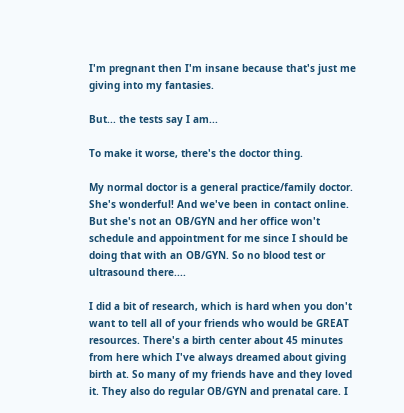I'm pregnant then I'm insane because that's just me giving into my fantasies.

But... the tests say I am...

To make it worse, there's the doctor thing.

My normal doctor is a general practice/family doctor. She's wonderful! And we've been in contact online. But she's not an OB/GYN and her office won't schedule and appointment for me since I should be doing that with an OB/GYN. So no blood test or ultrasound there....

I did a bit of research, which is hard when you don't want to tell all of your friends who would be GREAT resources. There's a birth center about 45 minutes from here which I've always dreamed about giving birth at. So many of my friends have and they loved it. They also do regular OB/GYN and prenatal care. I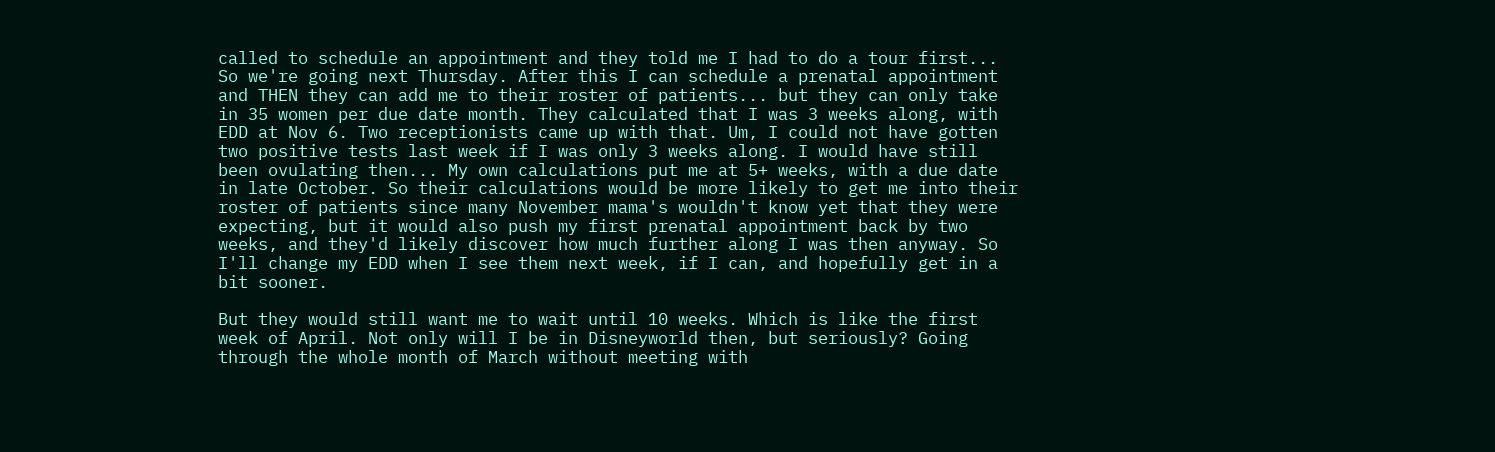called to schedule an appointment and they told me I had to do a tour first... So we're going next Thursday. After this I can schedule a prenatal appointment and THEN they can add me to their roster of patients... but they can only take in 35 women per due date month. They calculated that I was 3 weeks along, with EDD at Nov 6. Two receptionists came up with that. Um, I could not have gotten two positive tests last week if I was only 3 weeks along. I would have still been ovulating then... My own calculations put me at 5+ weeks, with a due date in late October. So their calculations would be more likely to get me into their roster of patients since many November mama's wouldn't know yet that they were expecting, but it would also push my first prenatal appointment back by two weeks, and they'd likely discover how much further along I was then anyway. So I'll change my EDD when I see them next week, if I can, and hopefully get in a bit sooner.

But they would still want me to wait until 10 weeks. Which is like the first week of April. Not only will I be in Disneyworld then, but seriously? Going through the whole month of March without meeting with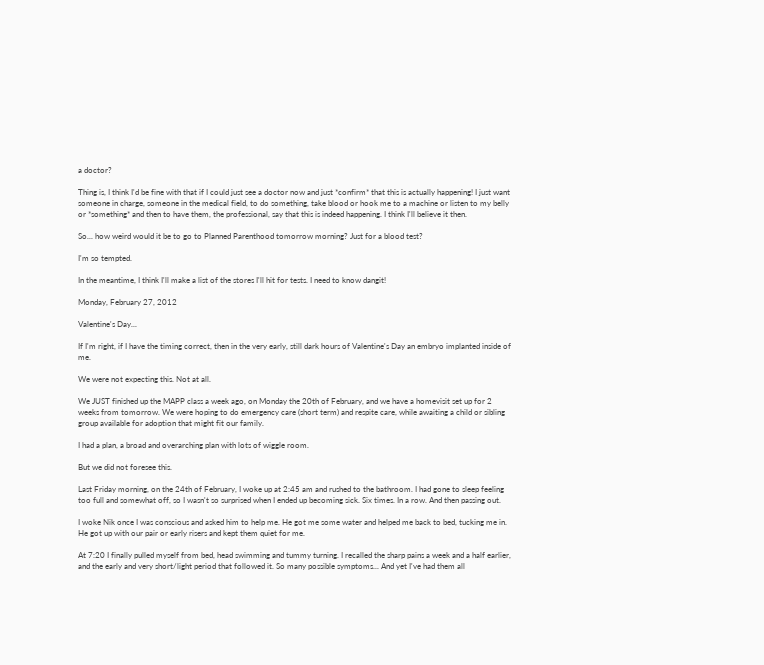a doctor?

Thing is, I think I'd be fine with that if I could just see a doctor now and just *confirm* that this is actually happening! I just want someone in charge, someone in the medical field, to do something, take blood or hook me to a machine or listen to my belly or *something* and then to have them, the professional, say that this is indeed happening. I think I'll believe it then.

So... how weird would it be to go to Planned Parenthood tomorrow morning? Just for a blood test?

I'm so tempted.

In the meantime, I think I'll make a list of the stores I'll hit for tests. I need to know dangit!

Monday, February 27, 2012

Valentine's Day...

If I'm right, if I have the timing correct, then in the very early, still dark hours of Valentine's Day an embryo implanted inside of me.

We were not expecting this. Not at all.

We JUST finished up the MAPP class a week ago, on Monday the 20th of February, and we have a homevisit set up for 2 weeks from tomorrow. We were hoping to do emergency care (short term) and respite care, while awaiting a child or sibling group available for adoption that might fit our family.

I had a plan, a broad and overarching plan with lots of wiggle room.

But we did not foresee this.

Last Friday morning, on the 24th of February, I woke up at 2:45 am and rushed to the bathroom. I had gone to sleep feeling too full and somewhat off, so I wasn't so surprised when I ended up becoming sick. Six times. In a row. And then passing out.

I woke Nik once I was conscious and asked him to help me. He got me some water and helped me back to bed, tucking me in. He got up with our pair or early risers and kept them quiet for me.

At 7:20 I finally pulled myself from bed, head swimming and tummy turning. I recalled the sharp pains a week and a half earlier, and the early and very short/light period that followed it. So many possible symptoms... And yet I've had them all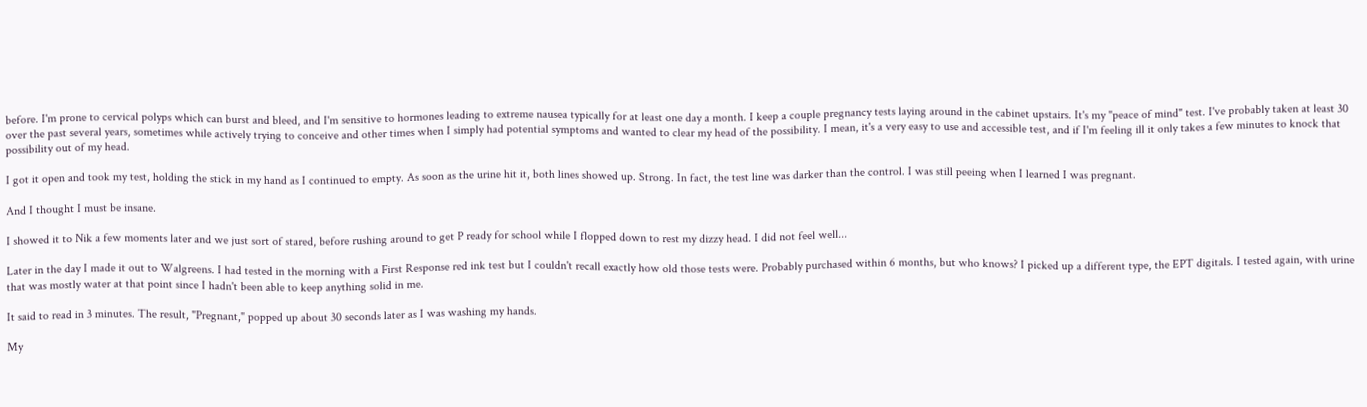before. I'm prone to cervical polyps which can burst and bleed, and I'm sensitive to hormones leading to extreme nausea typically for at least one day a month. I keep a couple pregnancy tests laying around in the cabinet upstairs. It's my "peace of mind" test. I've probably taken at least 30 over the past several years, sometimes while actively trying to conceive and other times when I simply had potential symptoms and wanted to clear my head of the possibility. I mean, it's a very easy to use and accessible test, and if I'm feeling ill it only takes a few minutes to knock that possibility out of my head.

I got it open and took my test, holding the stick in my hand as I continued to empty. As soon as the urine hit it, both lines showed up. Strong. In fact, the test line was darker than the control. I was still peeing when I learned I was pregnant.

And I thought I must be insane.

I showed it to Nik a few moments later and we just sort of stared, before rushing around to get P ready for school while I flopped down to rest my dizzy head. I did not feel well...

Later in the day I made it out to Walgreens. I had tested in the morning with a First Response red ink test but I couldn't recall exactly how old those tests were. Probably purchased within 6 months, but who knows? I picked up a different type, the EPT digitals. I tested again, with urine that was mostly water at that point since I hadn't been able to keep anything solid in me.

It said to read in 3 minutes. The result, "Pregnant," popped up about 30 seconds later as I was washing my hands.

My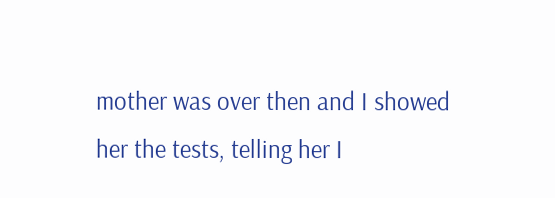mother was over then and I showed her the tests, telling her I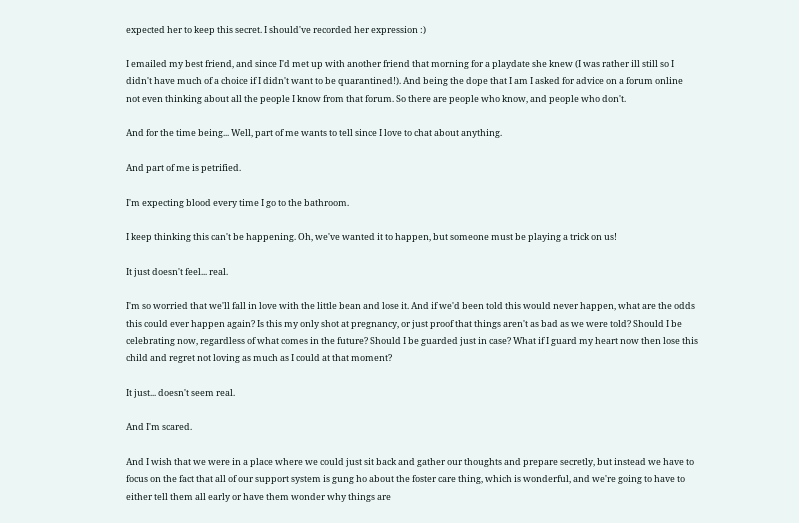expected her to keep this secret. I should've recorded her expression :)

I emailed my best friend, and since I'd met up with another friend that morning for a playdate she knew (I was rather ill still so I didn't have much of a choice if I didn't want to be quarantined!). And being the dope that I am I asked for advice on a forum online not even thinking about all the people I know from that forum. So there are people who know, and people who don't.

And for the time being... Well, part of me wants to tell since I love to chat about anything.

And part of me is petrified.

I'm expecting blood every time I go to the bathroom.

I keep thinking this can't be happening. Oh, we've wanted it to happen, but someone must be playing a trick on us!

It just doesn't feel... real.

I'm so worried that we'll fall in love with the little bean and lose it. And if we'd been told this would never happen, what are the odds this could ever happen again? Is this my only shot at pregnancy, or just proof that things aren't as bad as we were told? Should I be celebrating now, regardless of what comes in the future? Should I be guarded just in case? What if I guard my heart now then lose this child and regret not loving as much as I could at that moment?

It just... doesn't seem real.

And I'm scared.

And I wish that we were in a place where we could just sit back and gather our thoughts and prepare secretly, but instead we have to focus on the fact that all of our support system is gung ho about the foster care thing, which is wonderful, and we're going to have to either tell them all early or have them wonder why things are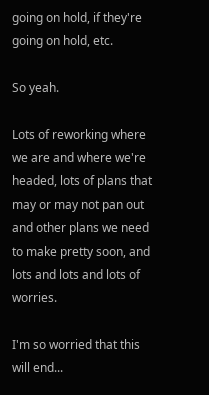going on hold, if they're going on hold, etc.

So yeah.

Lots of reworking where we are and where we're headed, lots of plans that may or may not pan out and other plans we need to make pretty soon, and lots and lots and lots of worries.

I'm so worried that this will end...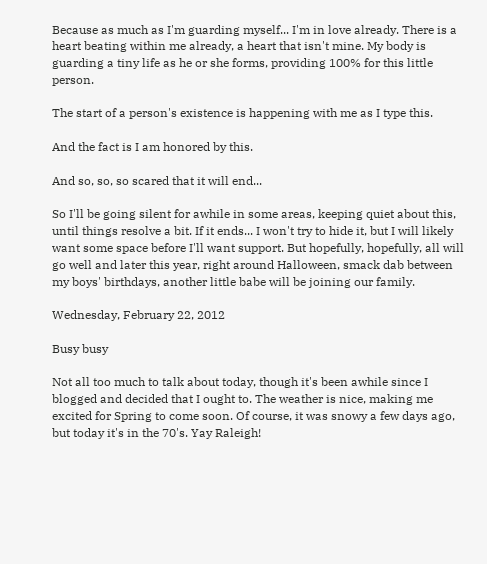Because as much as I'm guarding myself... I'm in love already. There is a heart beating within me already, a heart that isn't mine. My body is guarding a tiny life as he or she forms, providing 100% for this little person.

The start of a person's existence is happening with me as I type this.

And the fact is I am honored by this.

And so, so, so scared that it will end...

So I'll be going silent for awhile in some areas, keeping quiet about this, until things resolve a bit. If it ends... I won't try to hide it, but I will likely want some space before I'll want support. But hopefully, hopefully, all will go well and later this year, right around Halloween, smack dab between my boys' birthdays, another little babe will be joining our family.

Wednesday, February 22, 2012

Busy busy

Not all too much to talk about today, though it's been awhile since I blogged and decided that I ought to. The weather is nice, making me excited for Spring to come soon. Of course, it was snowy a few days ago, but today it's in the 70's. Yay Raleigh!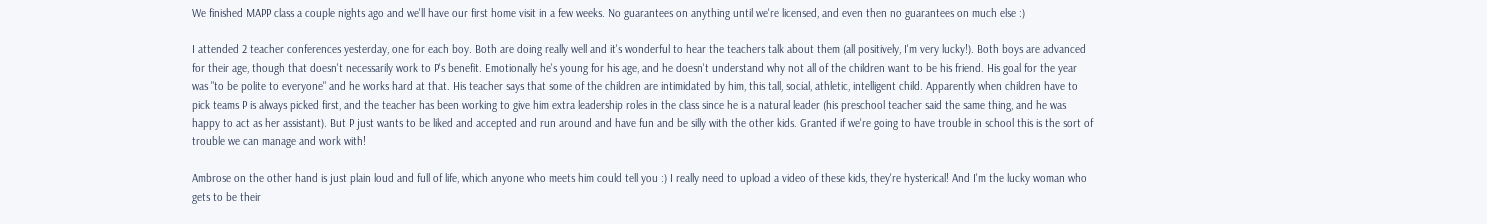We finished MAPP class a couple nights ago and we'll have our first home visit in a few weeks. No guarantees on anything until we're licensed, and even then no guarantees on much else :)

I attended 2 teacher conferences yesterday, one for each boy. Both are doing really well and it's wonderful to hear the teachers talk about them (all positively, I'm very lucky!). Both boys are advanced for their age, though that doesn't necessarily work to P's benefit. Emotionally he's young for his age, and he doesn't understand why not all of the children want to be his friend. His goal for the year was "to be polite to everyone" and he works hard at that. His teacher says that some of the children are intimidated by him, this tall, social, athletic, intelligent child. Apparently when children have to pick teams P is always picked first, and the teacher has been working to give him extra leadership roles in the class since he is a natural leader (his preschool teacher said the same thing, and he was happy to act as her assistant). But P just wants to be liked and accepted and run around and have fun and be silly with the other kids. Granted if we're going to have trouble in school this is the sort of trouble we can manage and work with!

Ambrose on the other hand is just plain loud and full of life, which anyone who meets him could tell you :) I really need to upload a video of these kids, they're hysterical! And I'm the lucky woman who gets to be their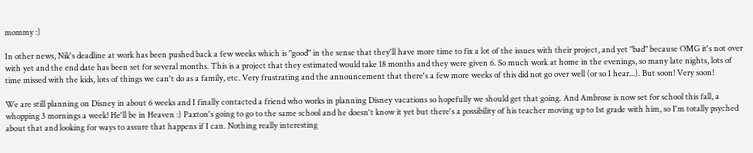mommy :)

In other news, Nik's deadline at work has been pushed back a few weeks which is "good" in the sense that they'll have more time to fix a lot of the issues with their project, and yet "bad" because OMG it's not over with yet and the end date has been set for several months. This is a project that they estimated would take 18 months and they were given 6. So much work at home in the evenings, so many late nights, lots of time missed with the kids, lots of things we can't do as a family, etc. Very frustrating and the announcement that there's a few more weeks of this did not go over well (or so I hear...). But soon! Very soon!

We are still planning on Disney in about 6 weeks and I finally contacted a friend who works in planning Disney vacations so hopefully we should get that going. And Ambrose is now set for school this fall, a whopping 3 mornings a week! He'll be in Heaven :) Paxton's going to go to the same school and he doesn't know it yet but there's a possibility of his teacher moving up to 1st grade with him, so I'm totally psyched about that and looking for ways to assure that happens if I can. Nothing really interesting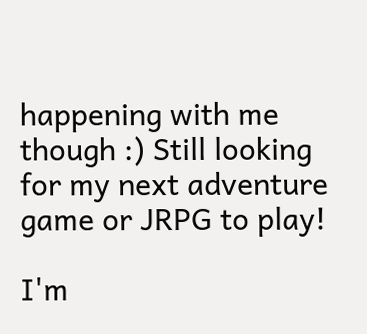happening with me though :) Still looking for my next adventure game or JRPG to play!

I'm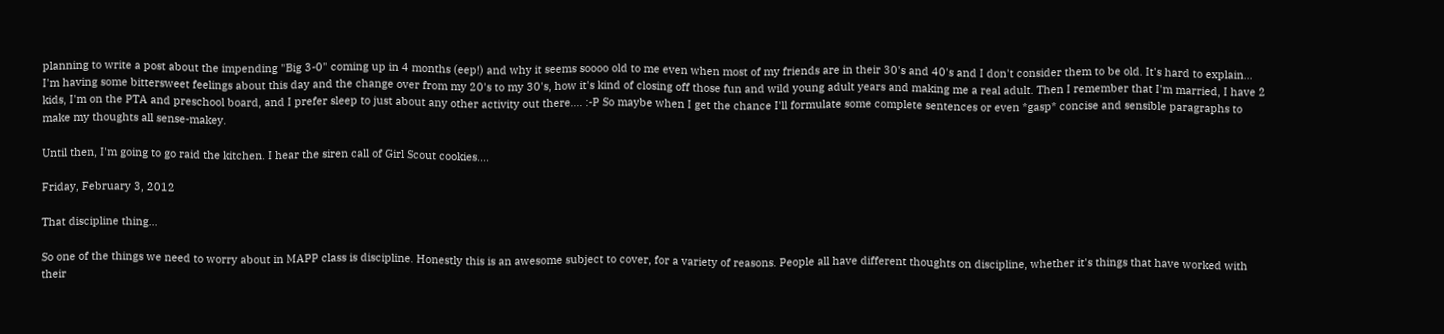planning to write a post about the impending "Big 3-0" coming up in 4 months (eep!) and why it seems soooo old to me even when most of my friends are in their 30's and 40's and I don't consider them to be old. It's hard to explain... I'm having some bittersweet feelings about this day and the change over from my 20's to my 30's, how it's kind of closing off those fun and wild young adult years and making me a real adult. Then I remember that I'm married, I have 2 kids, I'm on the PTA and preschool board, and I prefer sleep to just about any other activity out there.... :-P So maybe when I get the chance I'll formulate some complete sentences or even *gasp* concise and sensible paragraphs to make my thoughts all sense-makey.

Until then, I'm going to go raid the kitchen. I hear the siren call of Girl Scout cookies....

Friday, February 3, 2012

That discipline thing...

So one of the things we need to worry about in MAPP class is discipline. Honestly this is an awesome subject to cover, for a variety of reasons. People all have different thoughts on discipline, whether it's things that have worked with their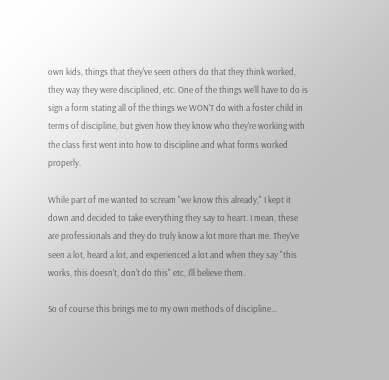own kids, things that they've seen others do that they think worked, they way they were disciplined, etc. One of the things we'll have to do is sign a form stating all of the things we WON'T do with a foster child in terms of discipline, but given how they know who they're working with the class first went into how to discipline and what forms worked properly.

While part of me wanted to scream "we know this already," I kept it down and decided to take everything they say to heart. I mean, these are professionals and they do truly know a lot more than me. They've seen a lot, heard a lot, and experienced a lot and when they say "this works, this doesn't, don't do this" etc, I'll believe them.

So of course this brings me to my own methods of discipline...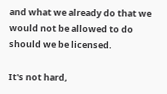and what we already do that we would not be allowed to do should we be licensed.

It's not hard,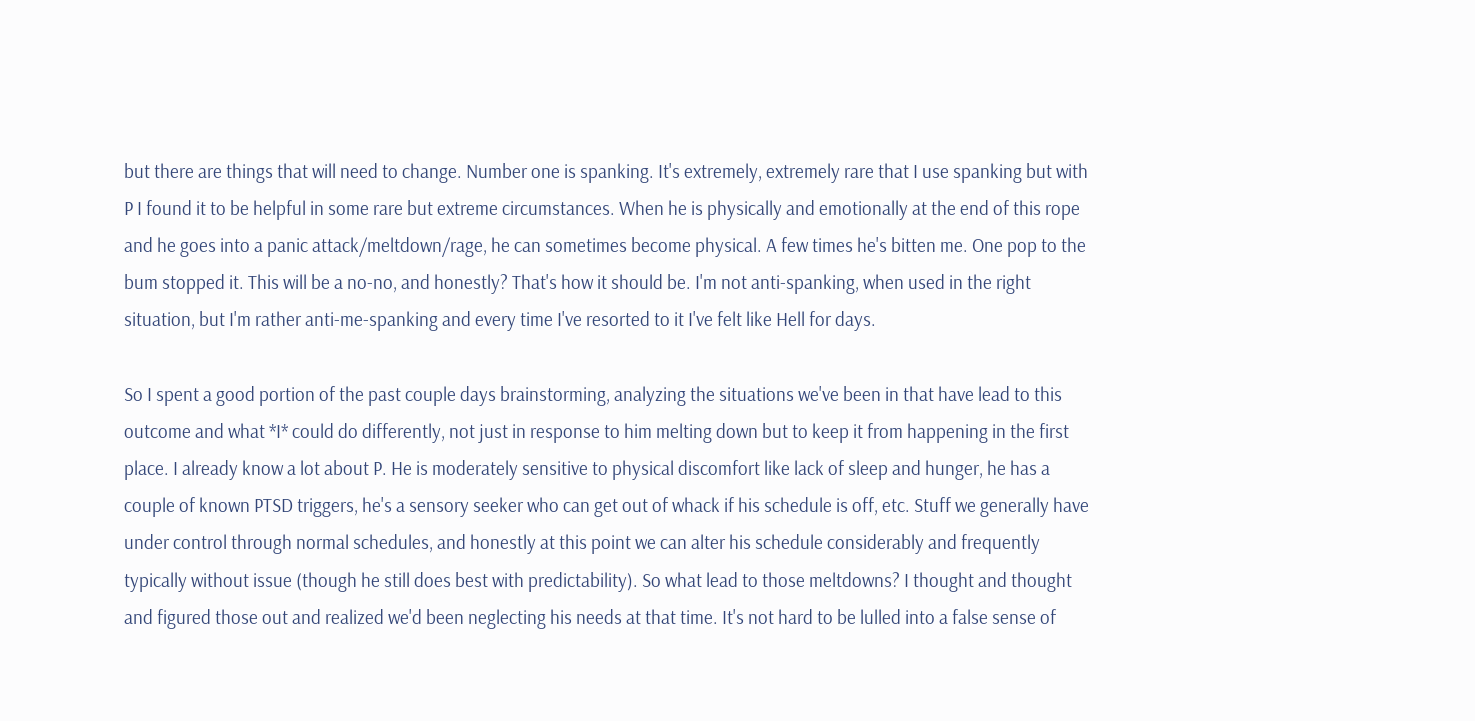but there are things that will need to change. Number one is spanking. It's extremely, extremely rare that I use spanking but with P I found it to be helpful in some rare but extreme circumstances. When he is physically and emotionally at the end of this rope and he goes into a panic attack/meltdown/rage, he can sometimes become physical. A few times he's bitten me. One pop to the bum stopped it. This will be a no-no, and honestly? That's how it should be. I'm not anti-spanking, when used in the right situation, but I'm rather anti-me-spanking and every time I've resorted to it I've felt like Hell for days.

So I spent a good portion of the past couple days brainstorming, analyzing the situations we've been in that have lead to this outcome and what *I* could do differently, not just in response to him melting down but to keep it from happening in the first place. I already know a lot about P. He is moderately sensitive to physical discomfort like lack of sleep and hunger, he has a couple of known PTSD triggers, he's a sensory seeker who can get out of whack if his schedule is off, etc. Stuff we generally have under control through normal schedules, and honestly at this point we can alter his schedule considerably and frequently typically without issue (though he still does best with predictability). So what lead to those meltdowns? I thought and thought and figured those out and realized we'd been neglecting his needs at that time. It's not hard to be lulled into a false sense of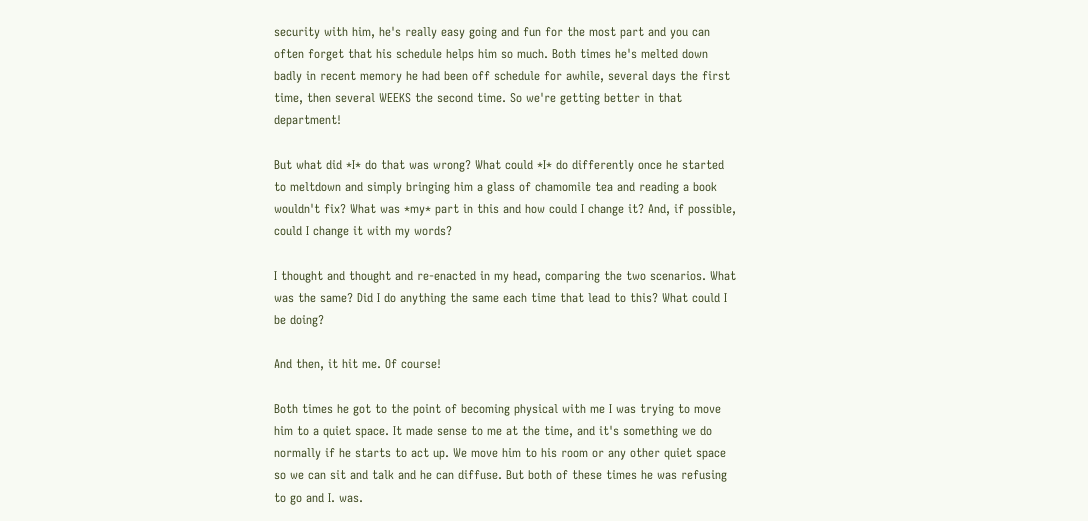security with him, he's really easy going and fun for the most part and you can often forget that his schedule helps him so much. Both times he's melted down badly in recent memory he had been off schedule for awhile, several days the first time, then several WEEKS the second time. So we're getting better in that department!

But what did *I* do that was wrong? What could *I* do differently once he started to meltdown and simply bringing him a glass of chamomile tea and reading a book wouldn't fix? What was *my* part in this and how could I change it? And, if possible, could I change it with my words?

I thought and thought and re-enacted in my head, comparing the two scenarios. What was the same? Did I do anything the same each time that lead to this? What could I be doing?

And then, it hit me. Of course!

Both times he got to the point of becoming physical with me I was trying to move him to a quiet space. It made sense to me at the time, and it's something we do normally if he starts to act up. We move him to his room or any other quiet space so we can sit and talk and he can diffuse. But both of these times he was refusing to go and I. was.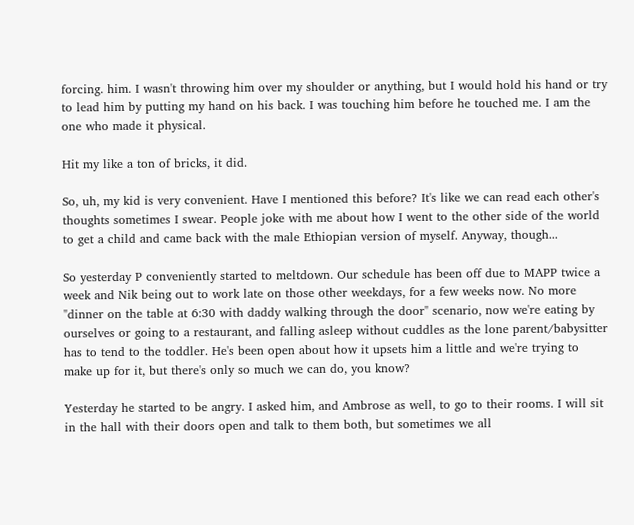forcing. him. I wasn't throwing him over my shoulder or anything, but I would hold his hand or try to lead him by putting my hand on his back. I was touching him before he touched me. I am the one who made it physical.

Hit my like a ton of bricks, it did.

So, uh, my kid is very convenient. Have I mentioned this before? It's like we can read each other's thoughts sometimes I swear. People joke with me about how I went to the other side of the world to get a child and came back with the male Ethiopian version of myself. Anyway, though...

So yesterday P conveniently started to meltdown. Our schedule has been off due to MAPP twice a week and Nik being out to work late on those other weekdays, for a few weeks now. No more "dinner on the table at 6:30 with daddy walking through the door" scenario, now we're eating by ourselves or going to a restaurant, and falling asleep without cuddles as the lone parent/babysitter has to tend to the toddler. He's been open about how it upsets him a little and we're trying to make up for it, but there's only so much we can do, you know?

Yesterday he started to be angry. I asked him, and Ambrose as well, to go to their rooms. I will sit in the hall with their doors open and talk to them both, but sometimes we all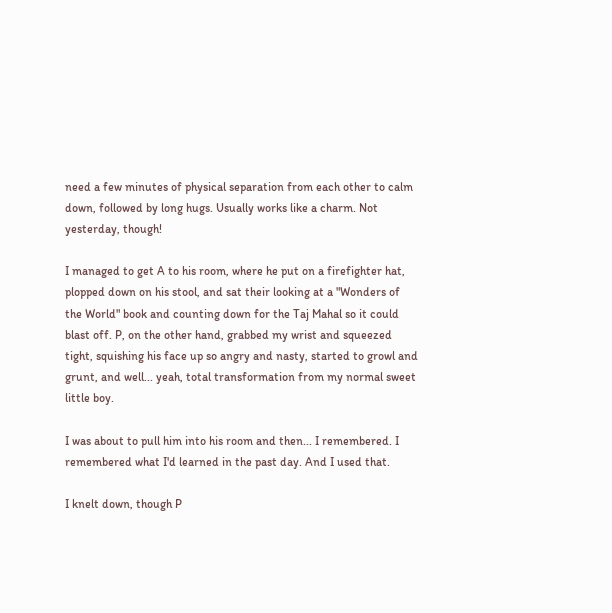need a few minutes of physical separation from each other to calm down, followed by long hugs. Usually works like a charm. Not yesterday, though!

I managed to get A to his room, where he put on a firefighter hat, plopped down on his stool, and sat their looking at a "Wonders of the World" book and counting down for the Taj Mahal so it could blast off. P, on the other hand, grabbed my wrist and squeezed tight, squishing his face up so angry and nasty, started to growl and grunt, and well... yeah, total transformation from my normal sweet little boy.

I was about to pull him into his room and then... I remembered. I remembered what I'd learned in the past day. And I used that.

I knelt down, though P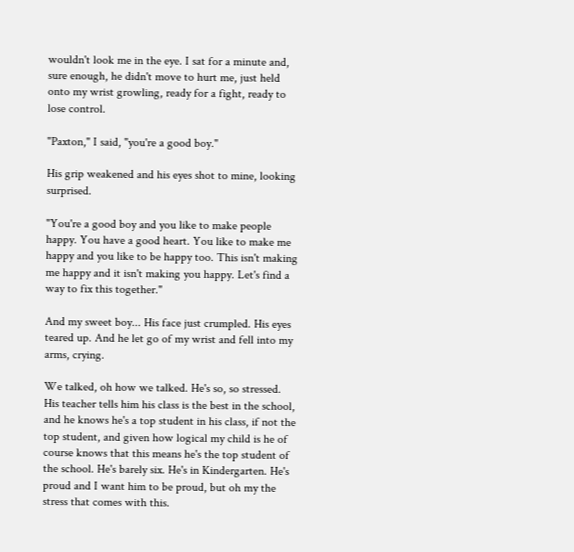wouldn't look me in the eye. I sat for a minute and, sure enough, he didn't move to hurt me, just held onto my wrist growling, ready for a fight, ready to lose control.

"Paxton," I said, "you're a good boy."

His grip weakened and his eyes shot to mine, looking surprised.

"You're a good boy and you like to make people happy. You have a good heart. You like to make me happy and you like to be happy too. This isn't making me happy and it isn't making you happy. Let's find a way to fix this together."

And my sweet boy... His face just crumpled. His eyes teared up. And he let go of my wrist and fell into my arms, crying.

We talked, oh how we talked. He's so, so stressed. His teacher tells him his class is the best in the school, and he knows he's a top student in his class, if not the top student, and given how logical my child is he of course knows that this means he's the top student of the school. He's barely six. He's in Kindergarten. He's proud and I want him to be proud, but oh my the stress that comes with this.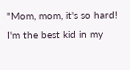"Mom, mom, it's so hard! I'm the best kid in my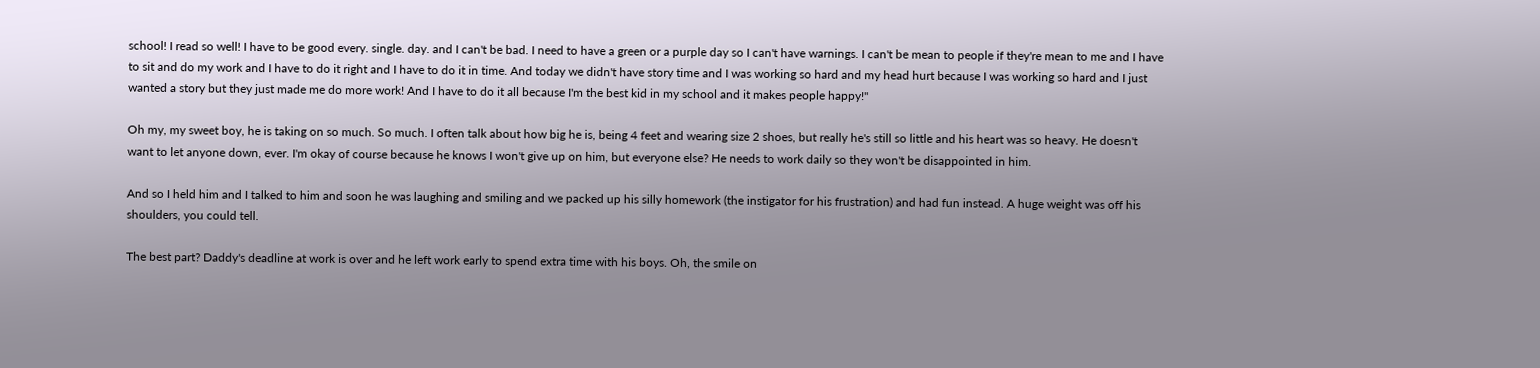school! I read so well! I have to be good every. single. day. and I can't be bad. I need to have a green or a purple day so I can't have warnings. I can't be mean to people if they're mean to me and I have to sit and do my work and I have to do it right and I have to do it in time. And today we didn't have story time and I was working so hard and my head hurt because I was working so hard and I just wanted a story but they just made me do more work! And I have to do it all because I'm the best kid in my school and it makes people happy!"

Oh my, my sweet boy, he is taking on so much. So much. I often talk about how big he is, being 4 feet and wearing size 2 shoes, but really he's still so little and his heart was so heavy. He doesn't want to let anyone down, ever. I'm okay of course because he knows I won't give up on him, but everyone else? He needs to work daily so they won't be disappointed in him.

And so I held him and I talked to him and soon he was laughing and smiling and we packed up his silly homework (the instigator for his frustration) and had fun instead. A huge weight was off his shoulders, you could tell.

The best part? Daddy's deadline at work is over and he left work early to spend extra time with his boys. Oh, the smile on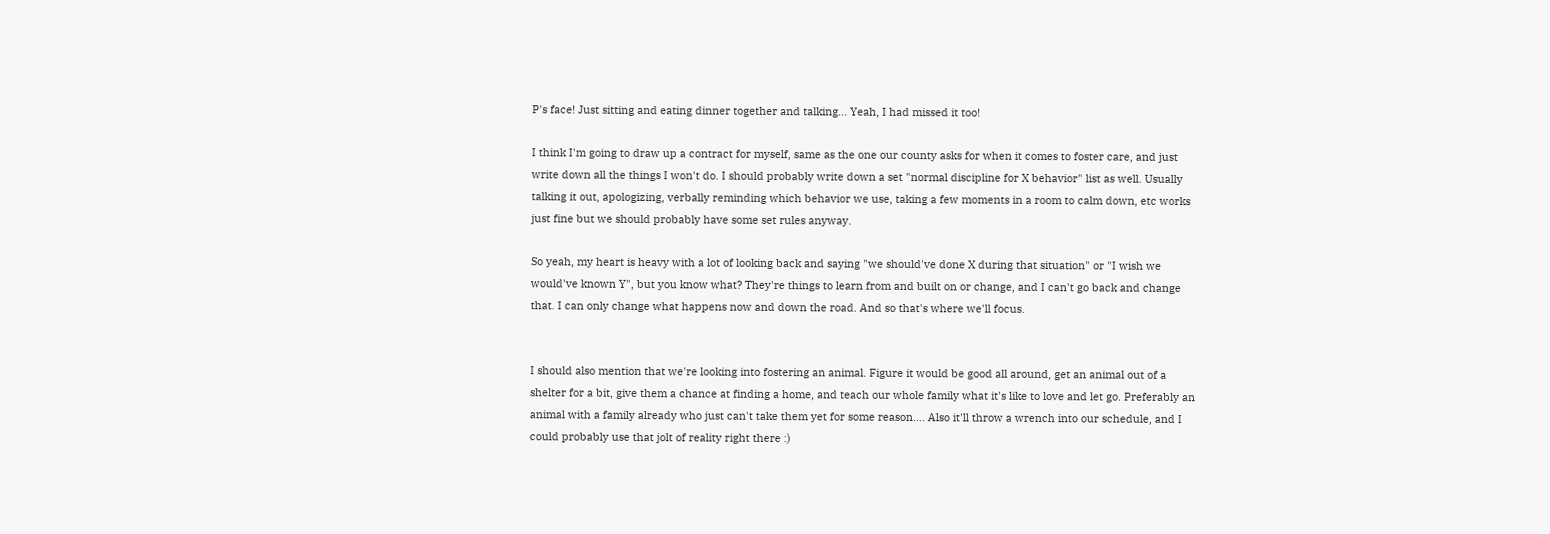P's face! Just sitting and eating dinner together and talking... Yeah, I had missed it too!

I think I'm going to draw up a contract for myself, same as the one our county asks for when it comes to foster care, and just write down all the things I won't do. I should probably write down a set "normal discipline for X behavior" list as well. Usually talking it out, apologizing, verbally reminding which behavior we use, taking a few moments in a room to calm down, etc works just fine but we should probably have some set rules anyway.

So yeah, my heart is heavy with a lot of looking back and saying "we should've done X during that situation" or "I wish we would've known Y", but you know what? They're things to learn from and built on or change, and I can't go back and change that. I can only change what happens now and down the road. And so that's where we'll focus.


I should also mention that we're looking into fostering an animal. Figure it would be good all around, get an animal out of a shelter for a bit, give them a chance at finding a home, and teach our whole family what it's like to love and let go. Preferably an animal with a family already who just can't take them yet for some reason.... Also it'll throw a wrench into our schedule, and I could probably use that jolt of reality right there :)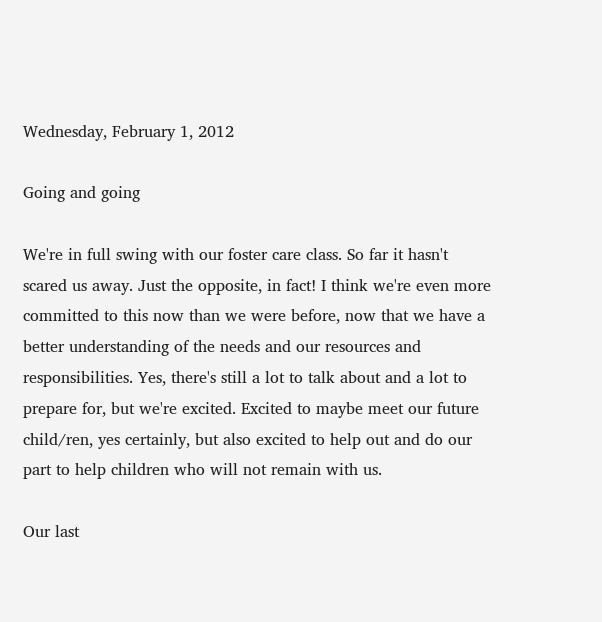Wednesday, February 1, 2012

Going and going

We're in full swing with our foster care class. So far it hasn't scared us away. Just the opposite, in fact! I think we're even more committed to this now than we were before, now that we have a better understanding of the needs and our resources and responsibilities. Yes, there's still a lot to talk about and a lot to prepare for, but we're excited. Excited to maybe meet our future child/ren, yes certainly, but also excited to help out and do our part to help children who will not remain with us.

Our last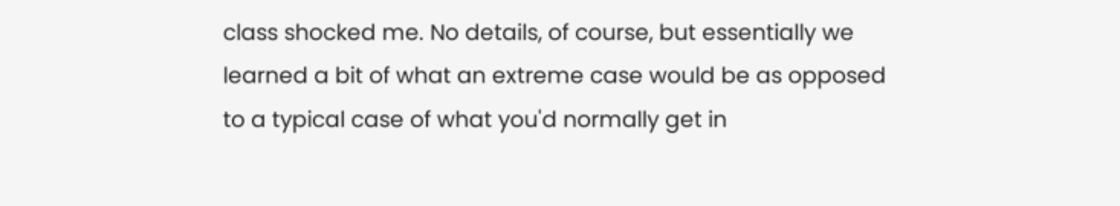class shocked me. No details, of course, but essentially we learned a bit of what an extreme case would be as opposed to a typical case of what you'd normally get in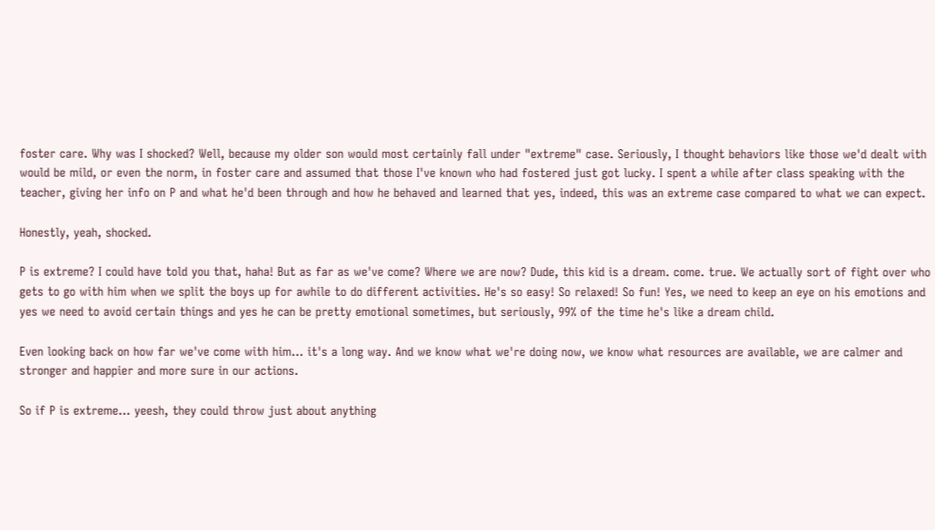foster care. Why was I shocked? Well, because my older son would most certainly fall under "extreme" case. Seriously, I thought behaviors like those we'd dealt with would be mild, or even the norm, in foster care and assumed that those I've known who had fostered just got lucky. I spent a while after class speaking with the teacher, giving her info on P and what he'd been through and how he behaved and learned that yes, indeed, this was an extreme case compared to what we can expect.

Honestly, yeah, shocked.

P is extreme? I could have told you that, haha! But as far as we've come? Where we are now? Dude, this kid is a dream. come. true. We actually sort of fight over who gets to go with him when we split the boys up for awhile to do different activities. He's so easy! So relaxed! So fun! Yes, we need to keep an eye on his emotions and yes we need to avoid certain things and yes he can be pretty emotional sometimes, but seriously, 99% of the time he's like a dream child.

Even looking back on how far we've come with him... it's a long way. And we know what we're doing now, we know what resources are available, we are calmer and stronger and happier and more sure in our actions.

So if P is extreme... yeesh, they could throw just about anything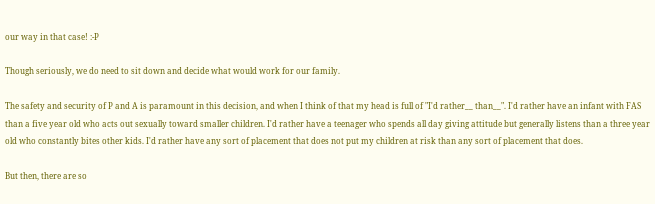our way in that case! :-P

Though seriously, we do need to sit down and decide what would work for our family.

The safety and security of P and A is paramount in this decision, and when I think of that my head is full of "I'd rather__ than__". I'd rather have an infant with FAS than a five year old who acts out sexually toward smaller children. I'd rather have a teenager who spends all day giving attitude but generally listens than a three year old who constantly bites other kids. I'd rather have any sort of placement that does not put my children at risk than any sort of placement that does.

But then, there are so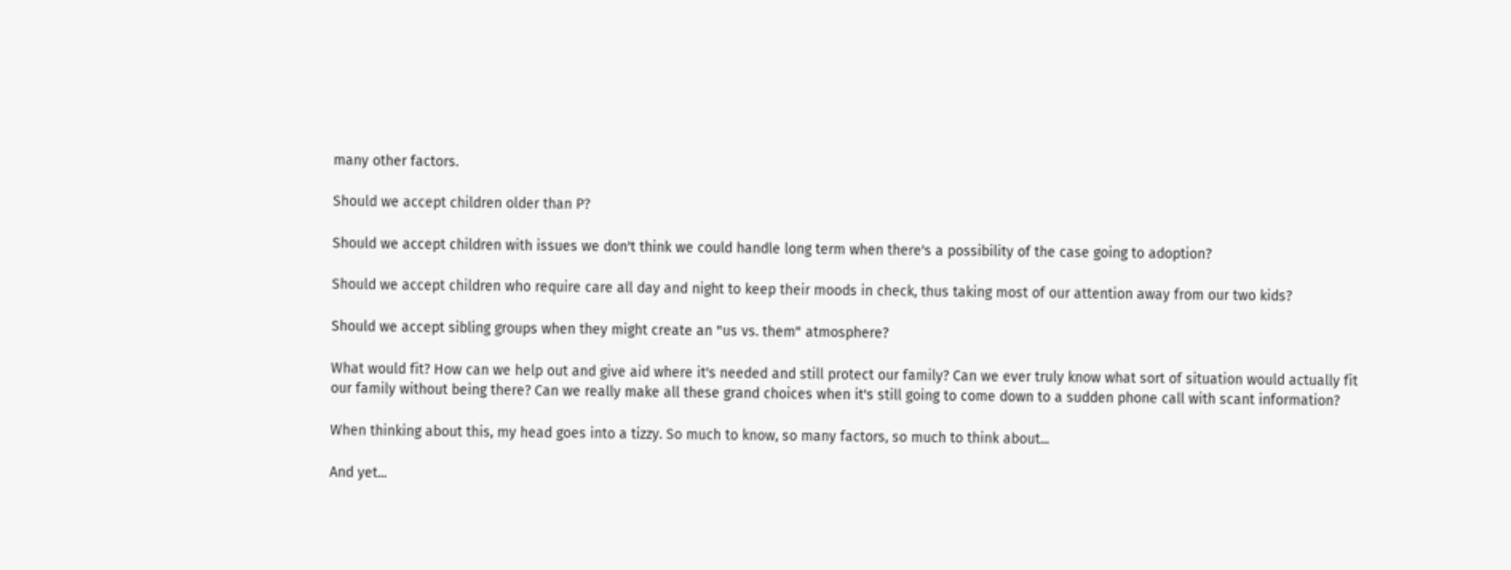many other factors.

Should we accept children older than P?

Should we accept children with issues we don't think we could handle long term when there's a possibility of the case going to adoption?

Should we accept children who require care all day and night to keep their moods in check, thus taking most of our attention away from our two kids?

Should we accept sibling groups when they might create an "us vs. them" atmosphere?

What would fit? How can we help out and give aid where it's needed and still protect our family? Can we ever truly know what sort of situation would actually fit our family without being there? Can we really make all these grand choices when it's still going to come down to a sudden phone call with scant information?

When thinking about this, my head goes into a tizzy. So much to know, so many factors, so much to think about...

And yet...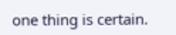one thing is certain.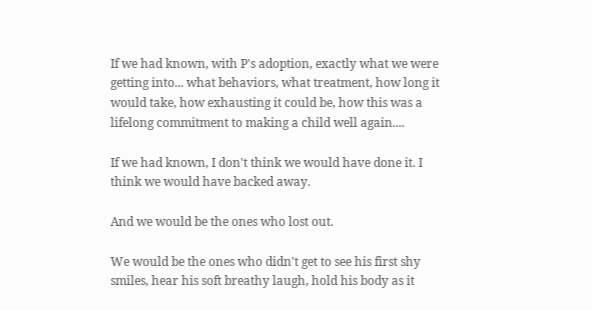If we had known, with P's adoption, exactly what we were getting into... what behaviors, what treatment, how long it would take, how exhausting it could be, how this was a lifelong commitment to making a child well again....

If we had known, I don't think we would have done it. I think we would have backed away.

And we would be the ones who lost out.

We would be the ones who didn't get to see his first shy smiles, hear his soft breathy laugh, hold his body as it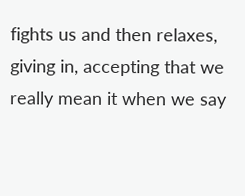fights us and then relaxes, giving in, accepting that we really mean it when we say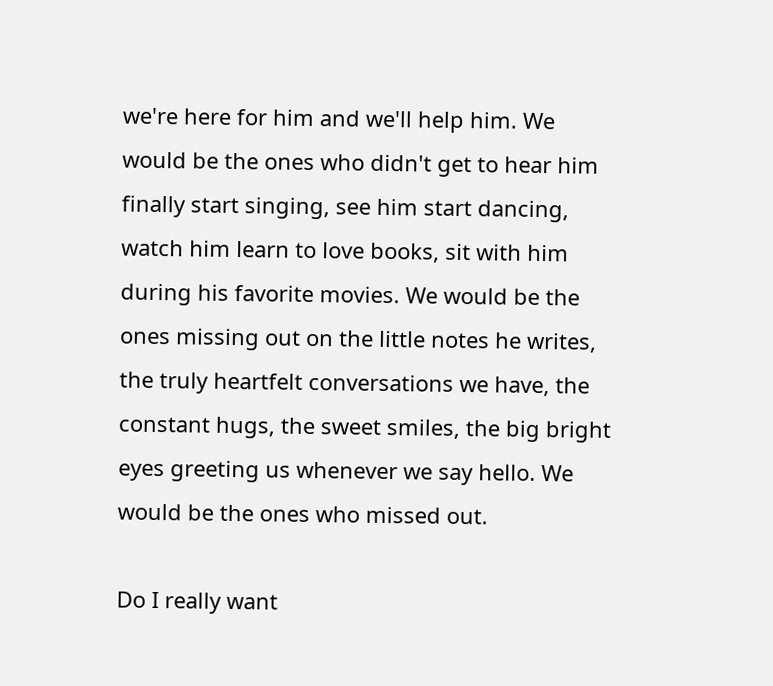we're here for him and we'll help him. We would be the ones who didn't get to hear him finally start singing, see him start dancing, watch him learn to love books, sit with him during his favorite movies. We would be the ones missing out on the little notes he writes, the truly heartfelt conversations we have, the constant hugs, the sweet smiles, the big bright eyes greeting us whenever we say hello. We would be the ones who missed out.

Do I really want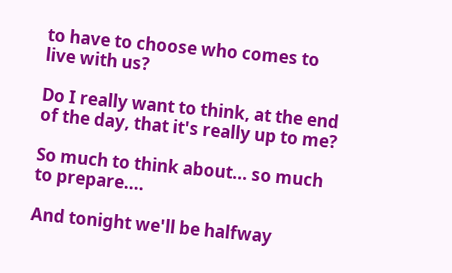to have to choose who comes to live with us?

Do I really want to think, at the end of the day, that it's really up to me?

So much to think about... so much to prepare....

And tonight we'll be halfway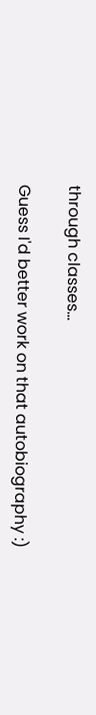through classes...

Guess I'd better work on that autobiography :)